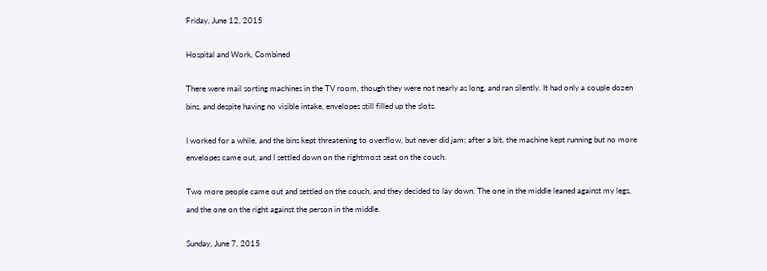Friday, June 12, 2015

Hospital and Work, Combined

There were mail sorting machines in the TV room, though they were not nearly as long, and ran silently. It had only a couple dozen bins, and despite having no visible intake, envelopes still filled up the slots.

I worked for a while, and the bins kept threatening to overflow, but never did jam; after a bit, the machine kept running but no more envelopes came out, and I settled down on the rightmost seat on the couch.

Two more people came out and settled on the couch, and they decided to lay down. The one in the middle leaned against my legs, and the one on the right against the person in the middle.

Sunday, June 7, 2015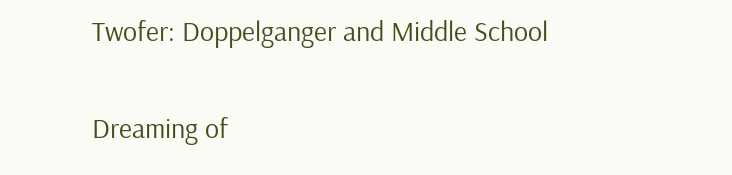Twofer: Doppelganger and Middle School

Dreaming of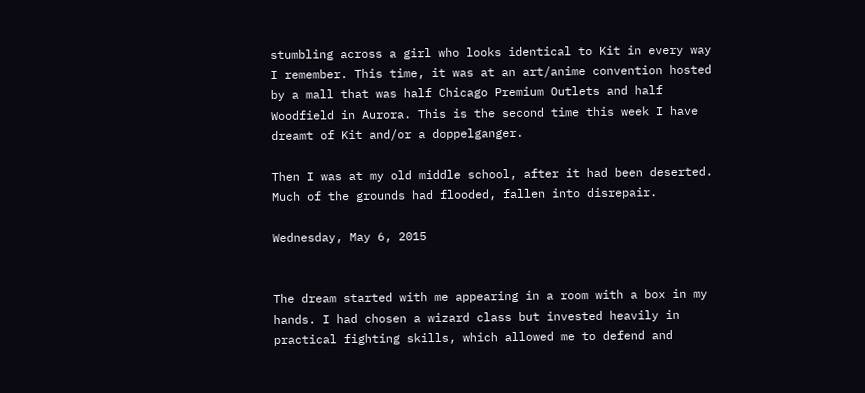stumbling across a girl who looks identical to Kit in every way I remember. This time, it was at an art/anime convention hosted by a mall that was half Chicago Premium Outlets and half Woodfield in Aurora. This is the second time this week I have dreamt of Kit and/or a doppelganger.

Then I was at my old middle school, after it had been deserted. Much of the grounds had flooded, fallen into disrepair.

Wednesday, May 6, 2015


The dream started with me appearing in a room with a box in my hands. I had chosen a wizard class but invested heavily in practical fighting skills, which allowed me to defend and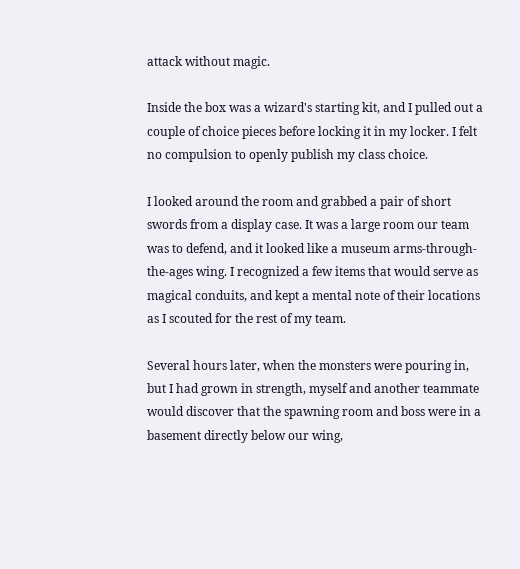attack without magic.

Inside the box was a wizard's starting kit, and I pulled out a couple of choice pieces before locking it in my locker. I felt no compulsion to openly publish my class choice.

I looked around the room and grabbed a pair of short swords from a display case. It was a large room our team was to defend, and it looked like a museum arms-through-the-ages wing. I recognized a few items that would serve as magical conduits, and kept a mental note of their locations as I scouted for the rest of my team.

Several hours later, when the monsters were pouring in, but I had grown in strength, myself and another teammate would discover that the spawning room and boss were in a basement directly below our wing,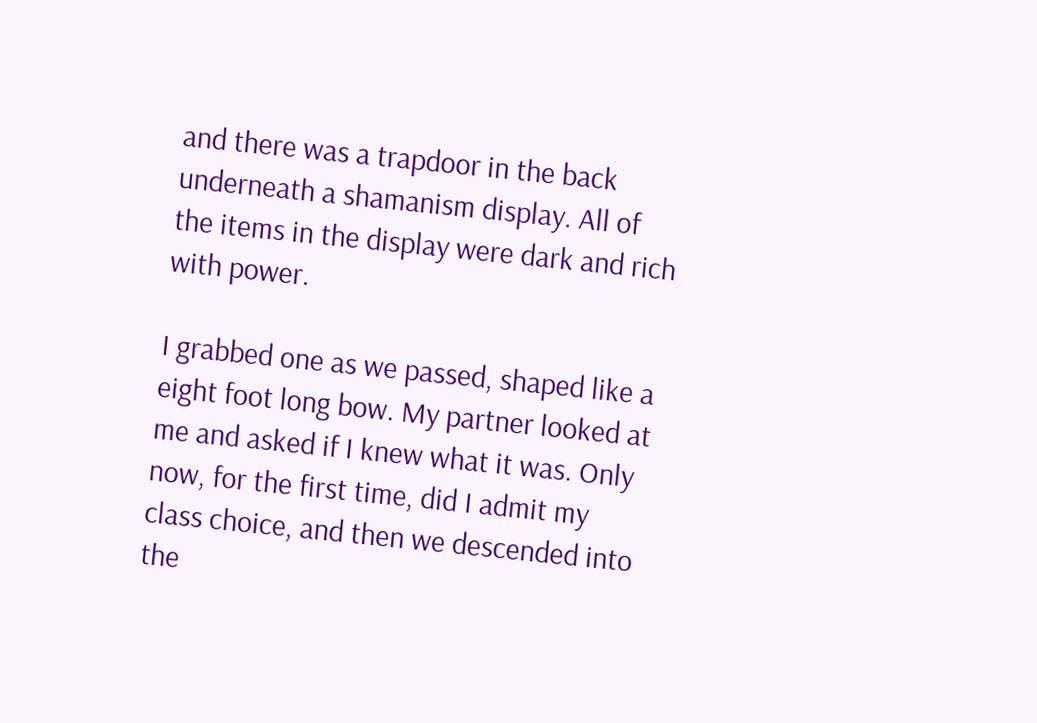and there was a trapdoor in the back underneath a shamanism display. All of the items in the display were dark and rich with power.

I grabbed one as we passed, shaped like a eight foot long bow. My partner looked at me and asked if I knew what it was. Only now, for the first time, did I admit my class choice, and then we descended into the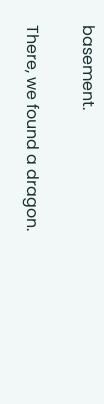basement.

There, we found a dragon.